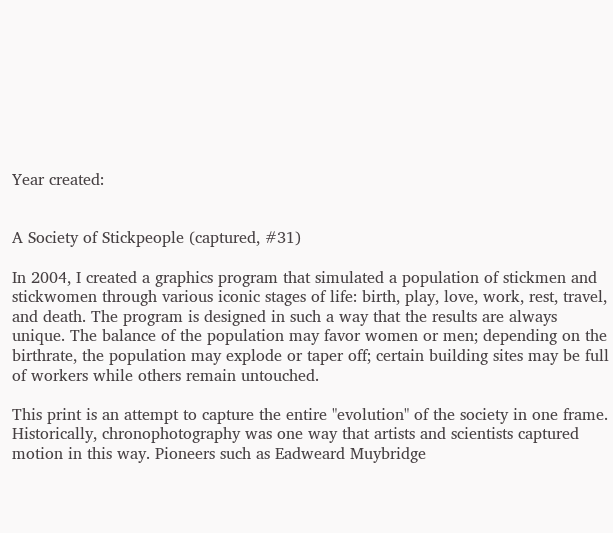Year created:


A Society of Stickpeople (captured, #31)

In 2004, I created a graphics program that simulated a population of stickmen and stickwomen through various iconic stages of life: birth, play, love, work, rest, travel, and death. The program is designed in such a way that the results are always unique. The balance of the population may favor women or men; depending on the birthrate, the population may explode or taper off; certain building sites may be full of workers while others remain untouched.

This print is an attempt to capture the entire "evolution" of the society in one frame. Historically, chronophotography was one way that artists and scientists captured motion in this way. Pioneers such as Eadweard Muybridge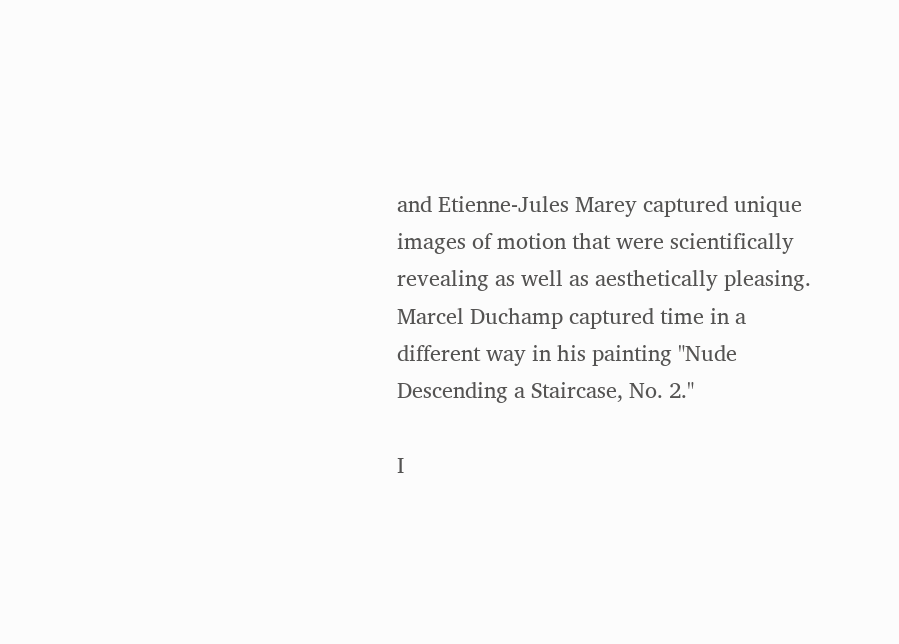and Etienne-Jules Marey captured unique images of motion that were scientifically revealing as well as aesthetically pleasing. Marcel Duchamp captured time in a different way in his painting "Nude Descending a Staircase, No. 2."

I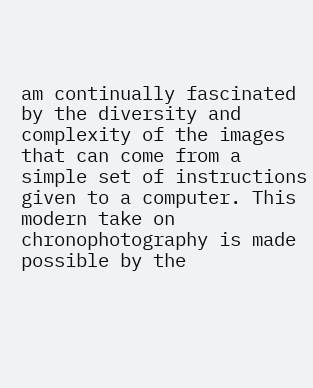am continually fascinated by the diversity and complexity of the images that can come from a simple set of instructions given to a computer. This modern take on chronophotography is made possible by the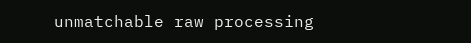unmatchable raw processing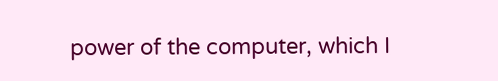power of the computer, which I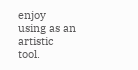enjoy using as an artistic tool.